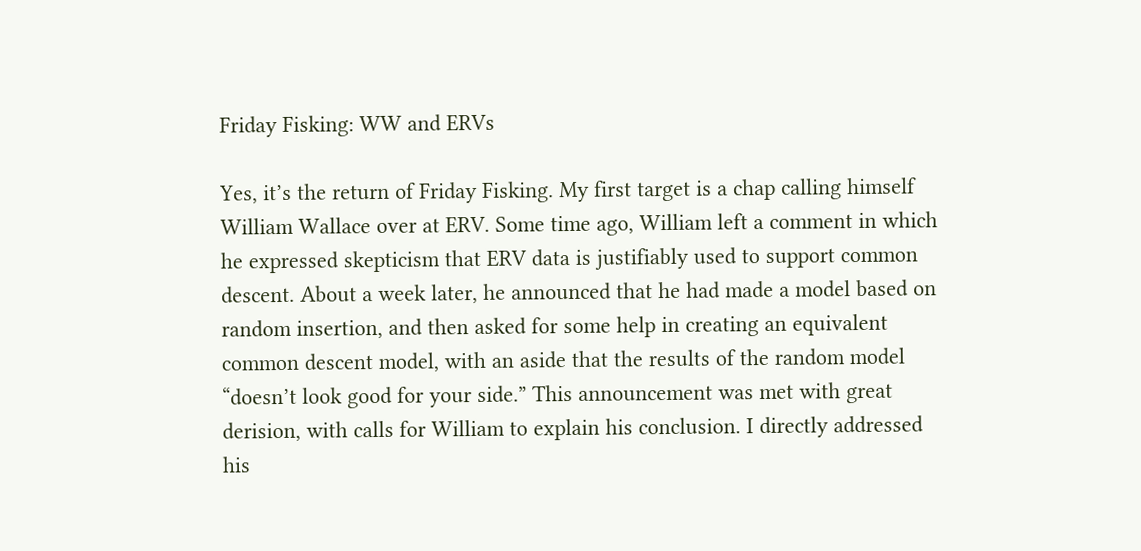Friday Fisking: WW and ERVs

Yes, it’s the return of Friday Fisking. My first target is a chap calling himself William Wallace over at ERV. Some time ago, William left a comment in which he expressed skepticism that ERV data is justifiably used to support common descent. About a week later, he announced that he had made a model based on random insertion, and then asked for some help in creating an equivalent common descent model, with an aside that the results of the random model “doesn’t look good for your side.” This announcement was met with great derision, with calls for William to explain his conclusion. I directly addressed his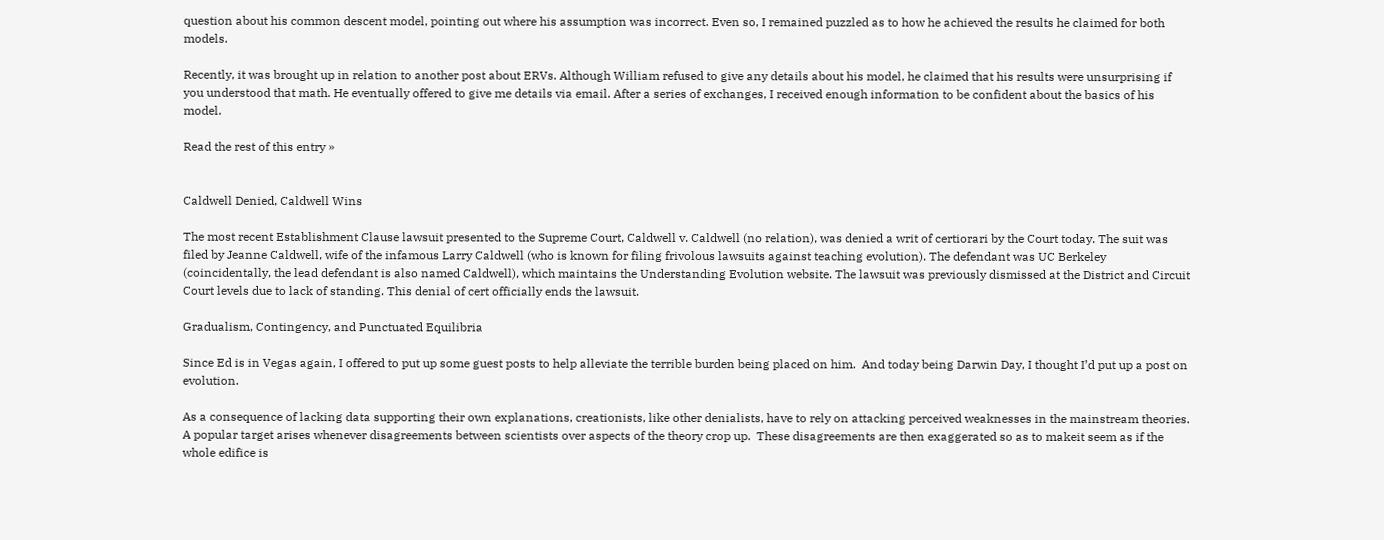question about his common descent model, pointing out where his assumption was incorrect. Even so, I remained puzzled as to how he achieved the results he claimed for both models.

Recently, it was brought up in relation to another post about ERVs. Although William refused to give any details about his model, he claimed that his results were unsurprising if you understood that math. He eventually offered to give me details via email. After a series of exchanges, I received enough information to be confident about the basics of his model.

Read the rest of this entry »


Caldwell Denied, Caldwell Wins

The most recent Establishment Clause lawsuit presented to the Supreme Court, Caldwell v. Caldwell (no relation), was denied a writ of certiorari by the Court today. The suit was filed by Jeanne Caldwell, wife of the infamous Larry Caldwell (who is known for filing frivolous lawsuits against teaching evolution). The defendant was UC Berkeley (coincidentally, the lead defendant is also named Caldwell), which maintains the Understanding Evolution website. The lawsuit was previously dismissed at the District and Circuit Court levels due to lack of standing. This denial of cert officially ends the lawsuit.

Gradualism, Contingency, and Punctuated Equilibria

Since Ed is in Vegas again, I offered to put up some guest posts to help alleviate the terrible burden being placed on him.  And today being Darwin Day, I thought I’d put up a post on evolution.

As a consequence of lacking data supporting their own explanations, creationists, like other denialists, have to rely on attacking perceived weaknesses in the mainstream theories.  A popular target arises whenever disagreements between scientists over aspects of the theory crop up.  These disagreements are then exaggerated so as to makeit seem as if the whole edifice is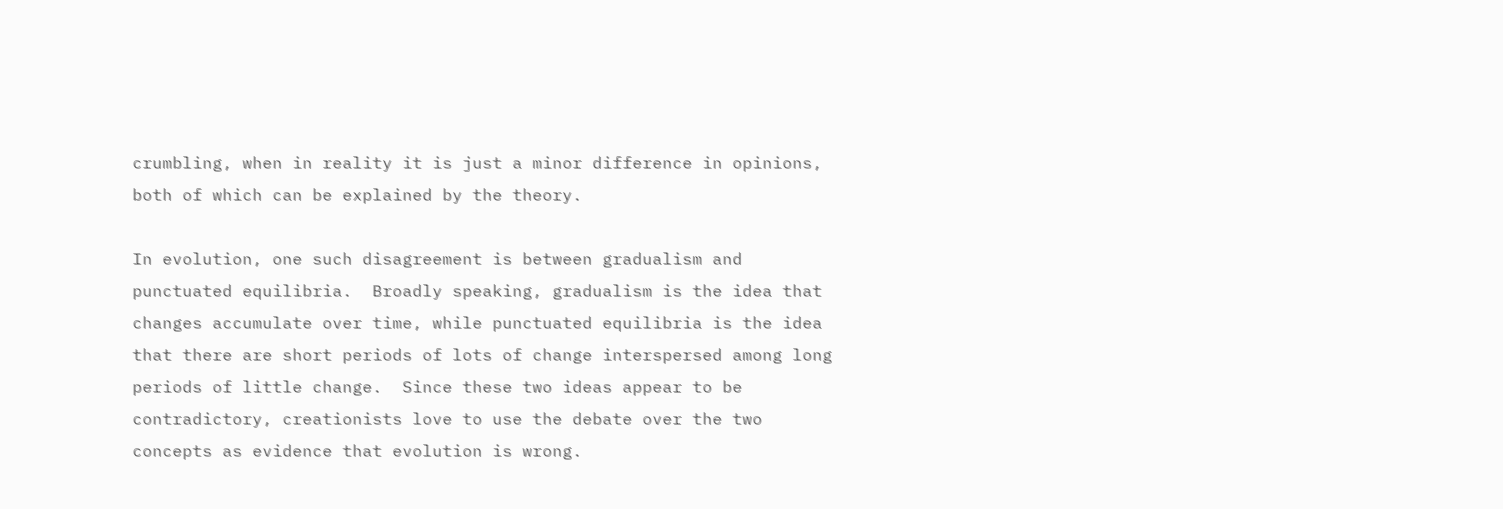crumbling, when in reality it is just a minor difference in opinions, both of which can be explained by the theory.

In evolution, one such disagreement is between gradualism and punctuated equilibria.  Broadly speaking, gradualism is the idea that changes accumulate over time, while punctuated equilibria is the idea that there are short periods of lots of change interspersed among long periods of little change.  Since these two ideas appear to be contradictory, creationists love to use the debate over the two concepts as evidence that evolution is wrong.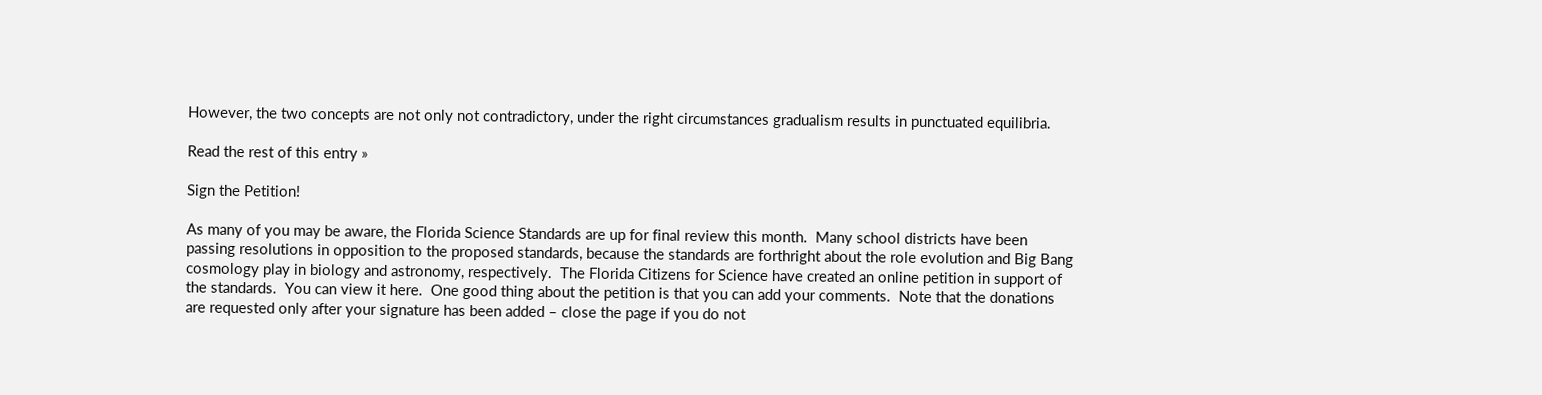However, the two concepts are not only not contradictory, under the right circumstances gradualism results in punctuated equilibria.

Read the rest of this entry »

Sign the Petition!

As many of you may be aware, the Florida Science Standards are up for final review this month.  Many school districts have been passing resolutions in opposition to the proposed standards, because the standards are forthright about the role evolution and Big Bang cosmology play in biology and astronomy, respectively.  The Florida Citizens for Science have created an online petition in support of the standards.  You can view it here.  One good thing about the petition is that you can add your comments.  Note that the donations are requested only after your signature has been added – close the page if you do not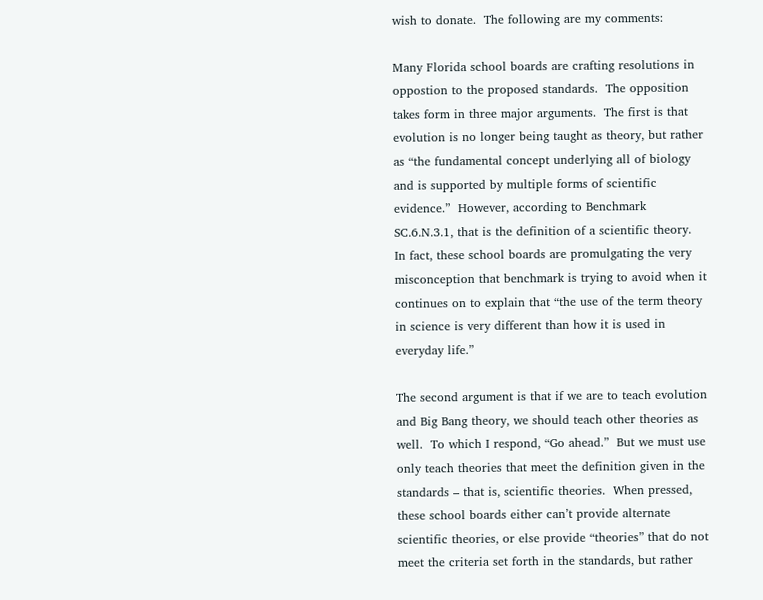wish to donate.  The following are my comments:

Many Florida school boards are crafting resolutions in oppostion to the proposed standards.  The opposition takes form in three major arguments.  The first is that evolution is no longer being taught as theory, but rather as “the fundamental concept underlying all of biology and is supported by multiple forms of scientific evidence.”  However, according to Benchmark SC.6.N.3.1, that is the definition of a scientific theory.  In fact, these school boards are promulgating the very misconception that benchmark is trying to avoid when it continues on to explain that “the use of the term theory in science is very different than how it is used in everyday life.”

The second argument is that if we are to teach evolution and Big Bang theory, we should teach other theories as well.  To which I respond, “Go ahead.”  But we must use only teach theories that meet the definition given in the standards – that is, scientific theories.  When pressed, these school boards either can’t provide alternate scientific theories, or else provide “theories” that do not meet the criteria set forth in the standards, but rather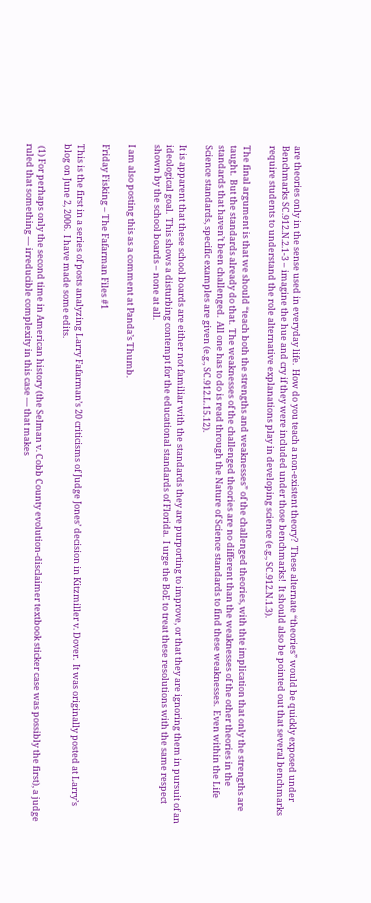are theories only in the sense used in everyday life.  How do you teach a non-existent theory?  These alternate “theories” would be quickly exposed under Benchmarks SC.912.N.2.1-3 – imagine the hue and cry if they were included under those benchmarks!  It should also be pointed out that several benchmarks require students to understand the role alternative explanations play in developing science (e.g., SC.912.N.1.3).

The final argument is that we should “teach both the strengths and weaknesses” of the challenged theories, with thte implication that only the strengths are taught.  But the standards already do that.  The weaknesses of the challenged theories are no different than the weaknesses of the other theories in the standards that haven’t been challenged.  All one has to do is read through the Nature of Science standards to find these weaknesses.  Even within the Life Science standards, specific examples are given (e.g., SC.912.L.15.12).

It is apparent that these school boards are either not familiar with the standards they are purporting to improve, or that they are ignoring them in pursuit of an ideological goal.  This shows a disturbing contempt for the educational standards of Florida.  I urge the BoE to treat these resolutions with the same respect shown by the school boards – none at all.

I am also posting this as a comment at Panda’s Thumb.

Friday Fisking – The Fafarman Files #1

This is the first in a series of posts analyzing Larry Fafarman’s 20 criticisms of Judge Jones’ decision in Kitzmiller v. Dover.  It was originally posted at Larry’s blog on June 2, 2006.  I have made some edits.

 (1) For perhaps only the second time in American history (the Selman v. Cobb County evolution-disclaimer textbook sticker case was possibly the first), a judge ruled that something — irreducible complexity in this case — that makes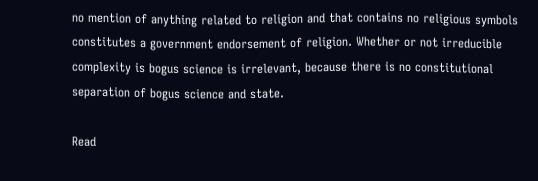no mention of anything related to religion and that contains no religious symbols constitutes a government endorsement of religion. Whether or not irreducible complexity is bogus science is irrelevant, because there is no constitutional separation of bogus science and state.

Read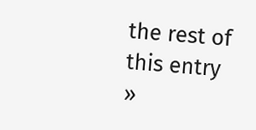the rest of this entry »